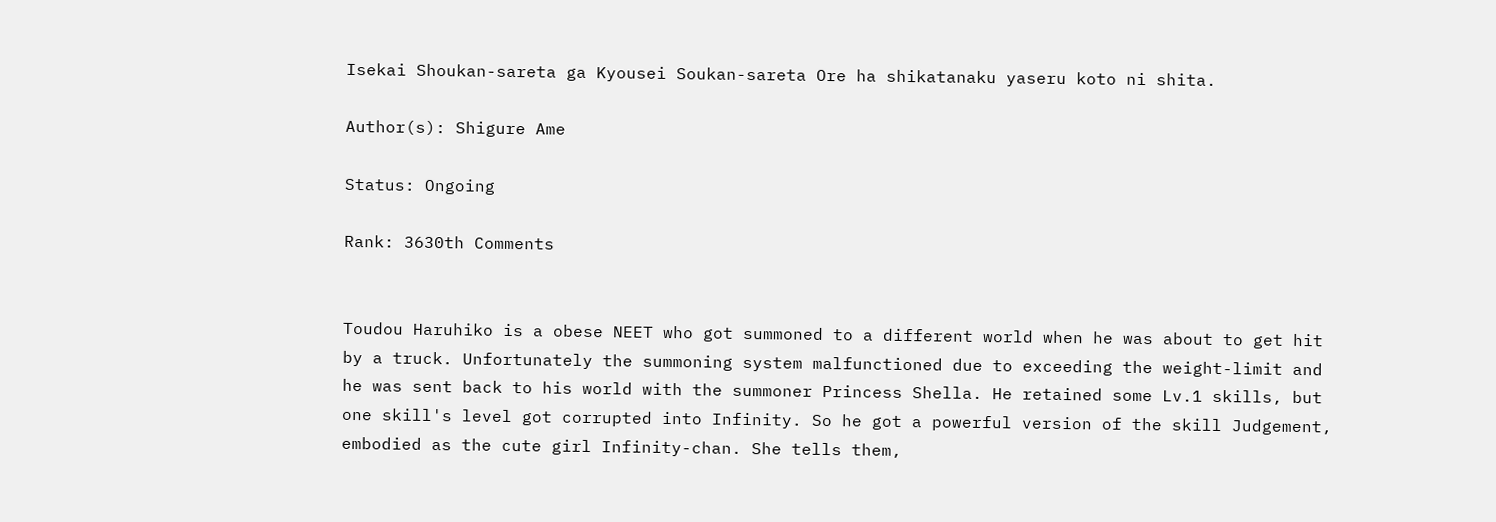Isekai Shoukan-sareta ga Kyousei Soukan-sareta Ore ha shikatanaku yaseru koto ni shita.

Author(s): Shigure Ame

Status: Ongoing

Rank: 3630th Comments


Toudou Haruhiko is a obese NEET who got summoned to a different world when he was about to get hit by a truck. Unfortunately the summoning system malfunctioned due to exceeding the weight-limit and he was sent back to his world with the summoner Princess Shella. He retained some Lv.1 skills, but one skill's level got corrupted into Infinity. So he got a powerful version of the skill Judgement, embodied as the cute girl Infinity-chan. She tells them,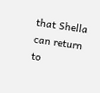that Shella can return to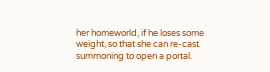her homeworld, if he loses some weight, so that she can re-cast summoning to open a portal.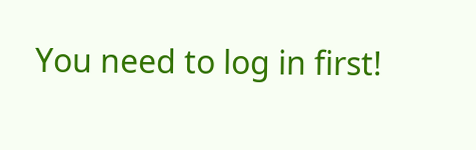You need to log in first!